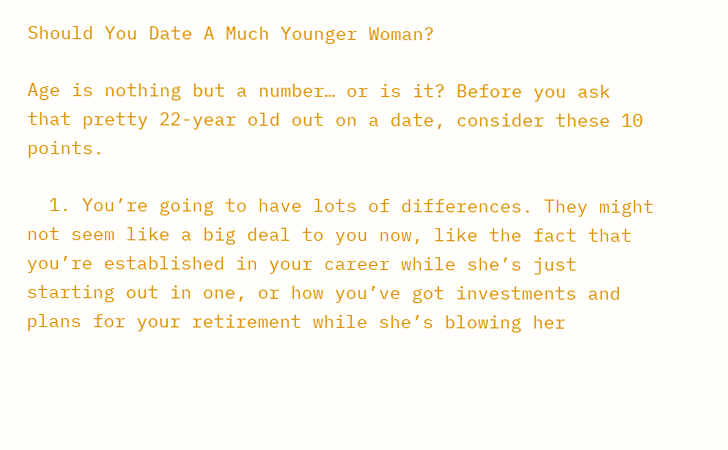Should You Date A Much Younger Woman?

Age is nothing but a number… or is it? Before you ask that pretty 22-year old out on a date, consider these 10 points.

  1. You’re going to have lots of differences. They might not seem like a big deal to you now, like the fact that you’re established in your career while she’s just starting out in one, or how you’ve got investments and plans for your retirement while she’s blowing her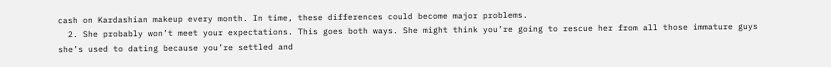cash on Kardashian makeup every month. In time, these differences could become major problems.
  2. She probably won’t meet your expectations. This goes both ways. She might think you’re going to rescue her from all those immature guys she’s used to dating because you’re settled and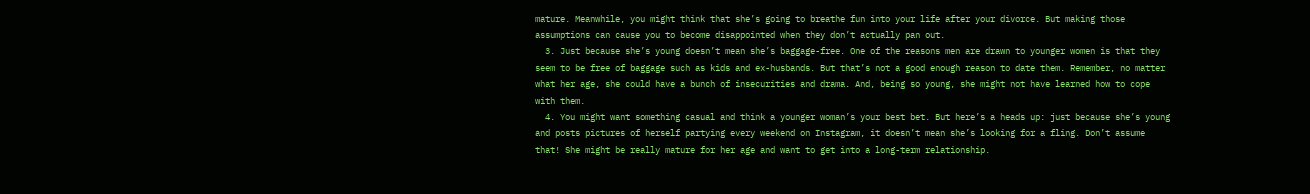mature. Meanwhile, you might think that she’s going to breathe fun into your life after your divorce. But making those assumptions can cause you to become disappointed when they don’t actually pan out.
  3. Just because she’s young doesn’t mean she’s baggage-free. One of the reasons men are drawn to younger women is that they seem to be free of baggage such as kids and ex-husbands. But that’s not a good enough reason to date them. Remember, no matter what her age, she could have a bunch of insecurities and drama. And, being so young, she might not have learned how to cope with them.
  4. You might want something casual and think a younger woman’s your best bet. But here’s a heads up: just because she’s young and posts pictures of herself partying every weekend on Instagram, it doesn’t mean she’s looking for a fling. Don’t assume that! She might be really mature for her age and want to get into a long-term relationship.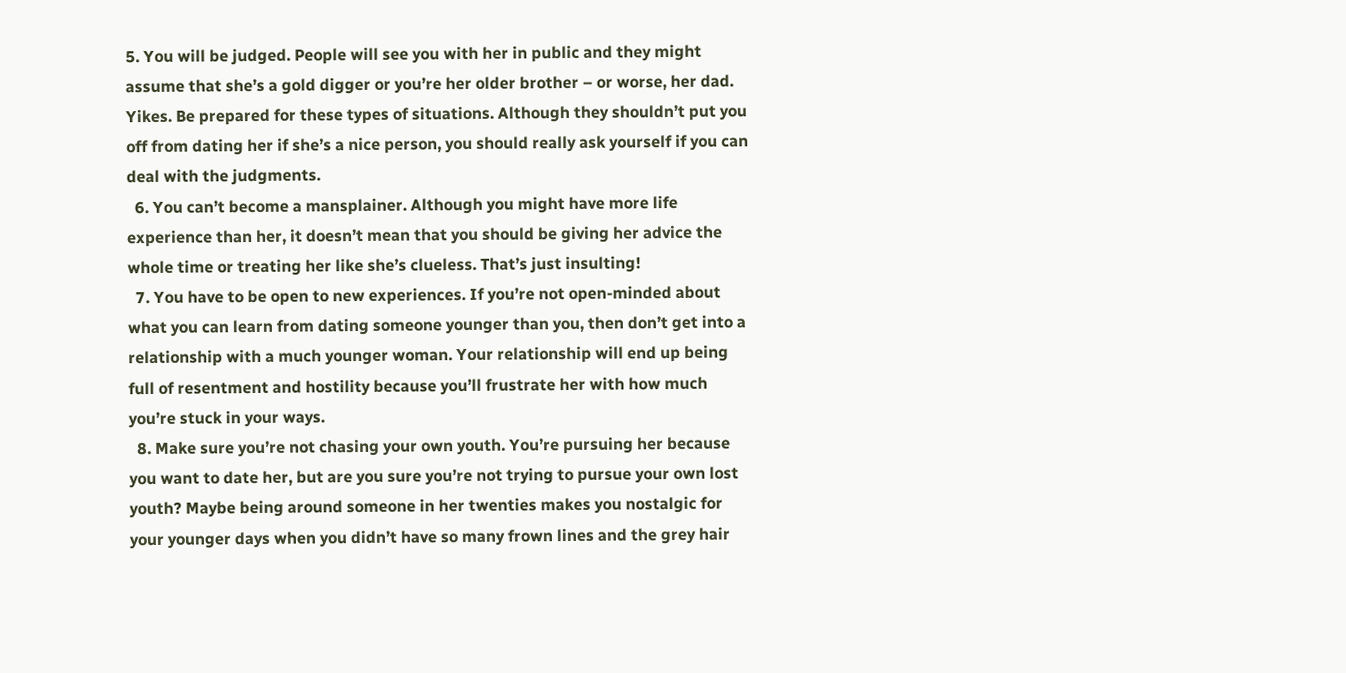5. You will be judged. People will see you with her in public and they might assume that she’s a gold digger or you’re her older brother – or worse, her dad. Yikes. Be prepared for these types of situations. Although they shouldn’t put you off from dating her if she’s a nice person, you should really ask yourself if you can deal with the judgments.
  6. You can’t become a mansplainer. Although you might have more life experience than her, it doesn’t mean that you should be giving her advice the whole time or treating her like she’s clueless. That’s just insulting!
  7. You have to be open to new experiences. If you’re not open-minded about what you can learn from dating someone younger than you, then don’t get into a relationship with a much younger woman. Your relationship will end up being full of resentment and hostility because you’ll frustrate her with how much you’re stuck in your ways.
  8. Make sure you’re not chasing your own youth. You’re pursuing her because you want to date her, but are you sure you’re not trying to pursue your own lost youth? Maybe being around someone in her twenties makes you nostalgic for your younger days when you didn’t have so many frown lines and the grey hair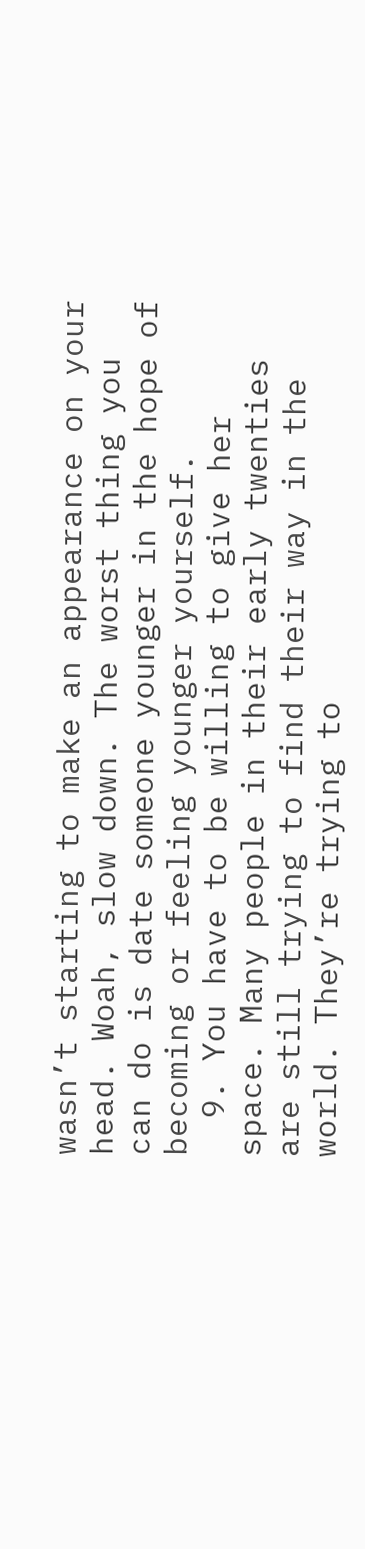wasn’t starting to make an appearance on your head. Woah, slow down. The worst thing you can do is date someone younger in the hope of becoming or feeling younger yourself.
  9. You have to be willing to give her space. Many people in their early twenties are still trying to find their way in the world. They’re trying to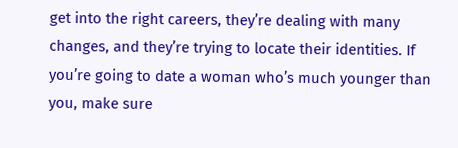get into the right careers, they’re dealing with many changes, and they’re trying to locate their identities. If you’re going to date a woman who’s much younger than you, make sure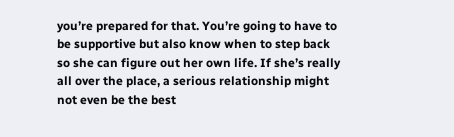you’re prepared for that. You’re going to have to be supportive but also know when to step back so she can figure out her own life. If she’s really all over the place, a serious relationship might not even be the best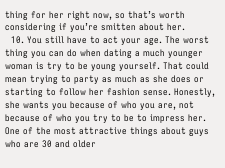thing for her right now, so that’s worth considering if you’re smitten about her.
  10. You still have to act your age. The worst thing you can do when dating a much younger woman is try to be young yourself. That could mean trying to party as much as she does or starting to follow her fashion sense. Honestly, she wants you because of who you are, not because of who you try to be to impress her. One of the most attractive things about guys who are 30 and older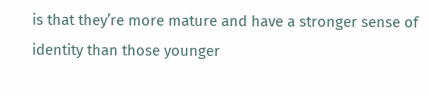is that they’re more mature and have a stronger sense of identity than those younger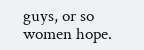guys, or so women hope.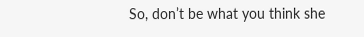So, don’t be what you think she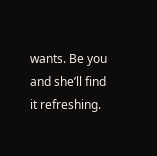wants. Be you and she’ll find it refreshing.